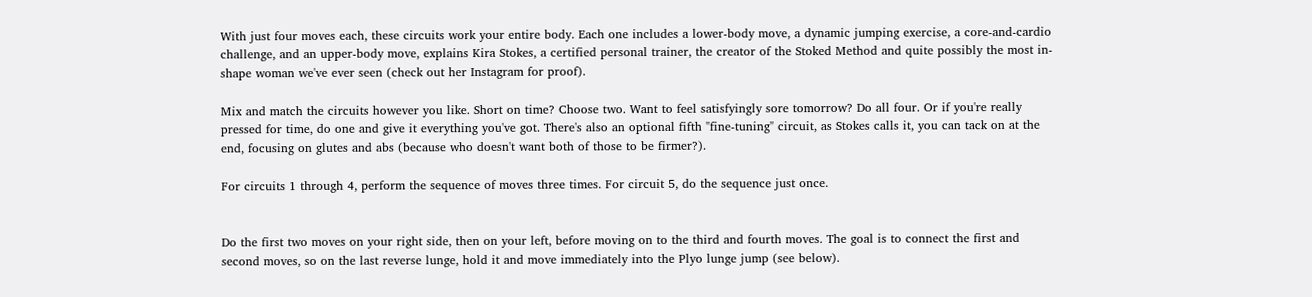With just four moves each, these circuits work your entire body. Each one includes a lower-body move, a dynamic jumping exercise, a core-and-cardio challenge, and an upper-body move, explains Kira Stokes, a certified personal trainer, the creator of the Stoked Method and quite possibly the most in-shape woman we've ever seen (check out her Instagram for proof).

Mix and match the circuits however you like. Short on time? Choose two. Want to feel satisfyingly sore tomorrow? Do all four. Or if you're really pressed for time, do one and give it everything you've got. There's also an optional fifth "fine-tuning" circuit, as Stokes calls it, you can tack on at the end, focusing on glutes and abs (because who doesn't want both of those to be firmer?).

For circuits 1 through 4, perform the sequence of moves three times. For circuit 5, do the sequence just once.


Do the first two moves on your right side, then on your left, before moving on to the third and fourth moves. The goal is to connect the first and second moves, so on the last reverse lunge, hold it and move immediately into the Plyo lunge jump (see below).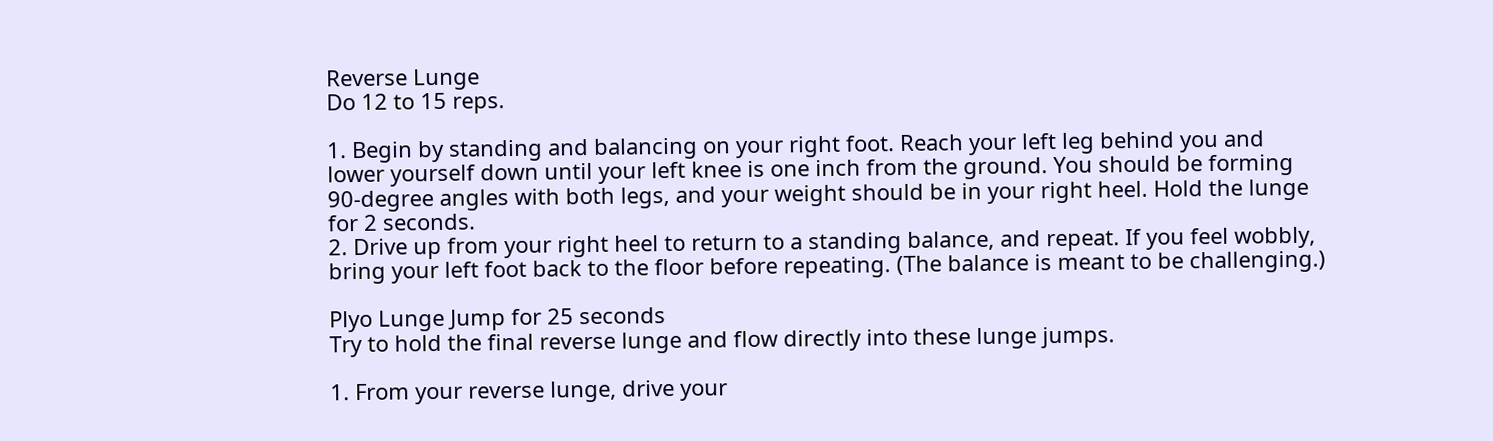Reverse Lunge
Do 12 to 15 reps.

1. Begin by standing and balancing on your right foot. Reach your left leg behind you and lower yourself down until your left knee is one inch from the ground. You should be forming 90-degree angles with both legs, and your weight should be in your right heel. Hold the lunge for 2 seconds.
2. Drive up from your right heel to return to a standing balance, and repeat. If you feel wobbly, bring your left foot back to the floor before repeating. (The balance is meant to be challenging.)

Plyo Lunge Jump for 25 seconds
Try to hold the final reverse lunge and flow directly into these lunge jumps.

1. From your reverse lunge, drive your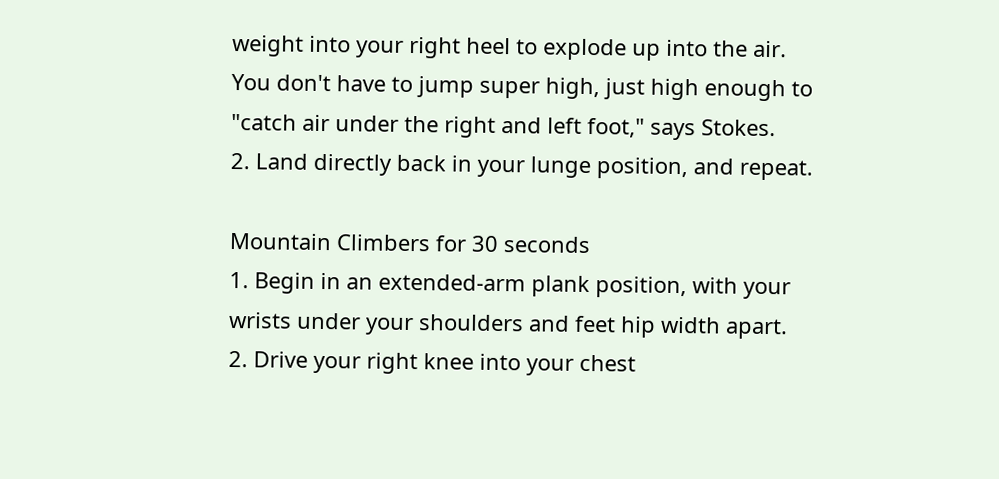weight into your right heel to explode up into the air. You don't have to jump super high, just high enough to "catch air under the right and left foot," says Stokes.
2. Land directly back in your lunge position, and repeat.

Mountain Climbers for 30 seconds
1. Begin in an extended-arm plank position, with your wrists under your shoulders and feet hip width apart.
2. Drive your right knee into your chest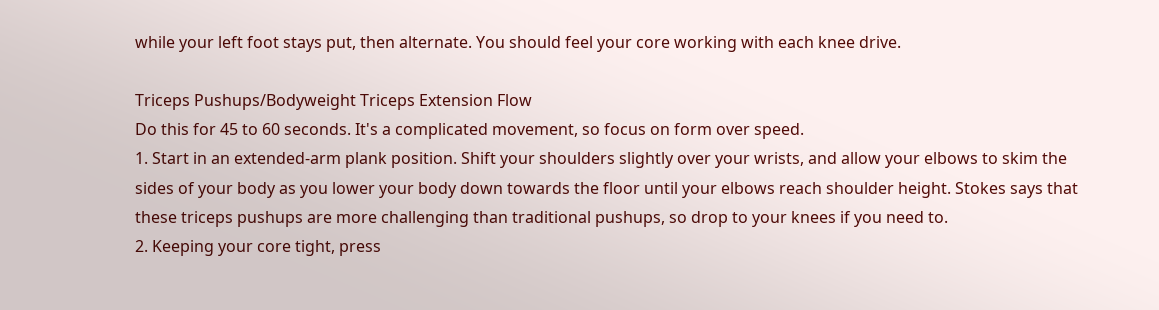while your left foot stays put, then alternate. You should feel your core working with each knee drive.

Triceps Pushups/Bodyweight Triceps Extension Flow
Do this for 45 to 60 seconds. It's a complicated movement, so focus on form over speed.
1. Start in an extended-arm plank position. Shift your shoulders slightly over your wrists, and allow your elbows to skim the sides of your body as you lower your body down towards the floor until your elbows reach shoulder height. Stokes says that these triceps pushups are more challenging than traditional pushups, so drop to your knees if you need to.
2. Keeping your core tight, press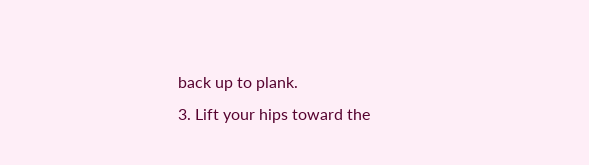back up to plank.
3. Lift your hips toward the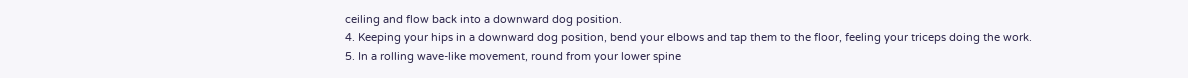ceiling and flow back into a downward dog position.
4. Keeping your hips in a downward dog position, bend your elbows and tap them to the floor, feeling your triceps doing the work.
5. In a rolling wave-like movement, round from your lower spine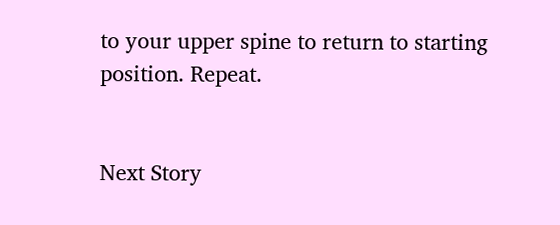to your upper spine to return to starting position. Repeat.


Next Story